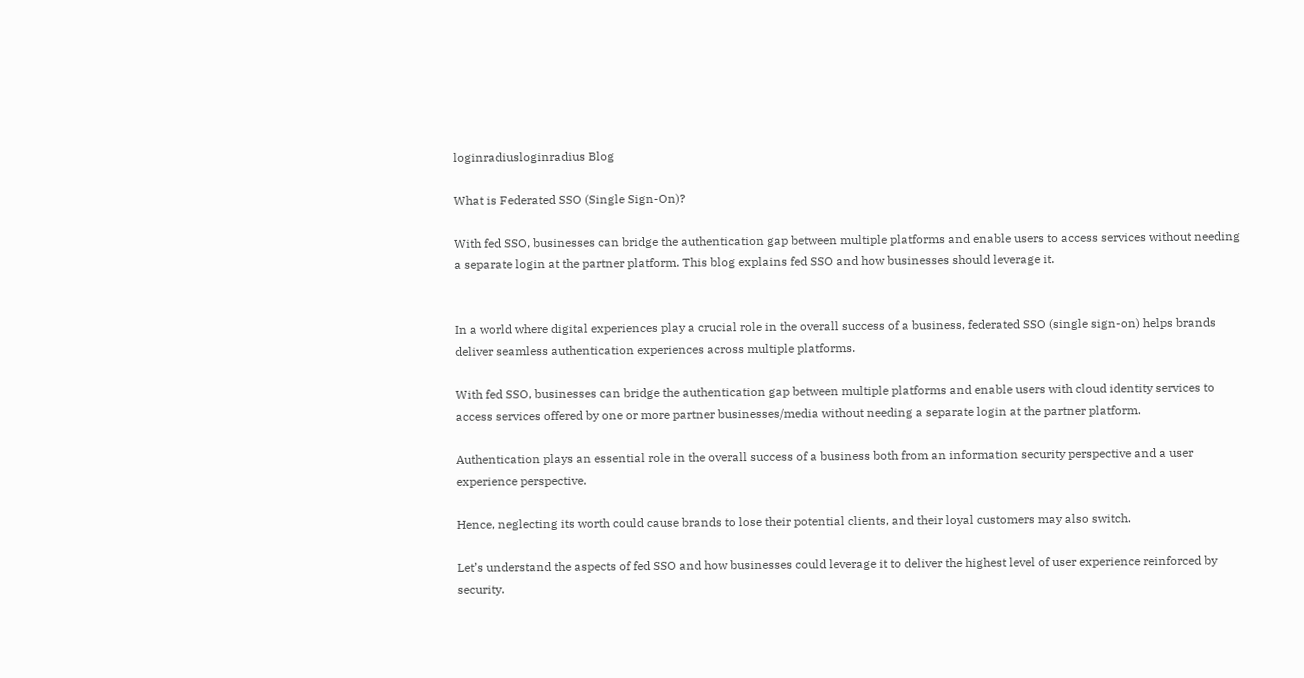loginradiusloginradius Blog

What is Federated SSO (Single Sign-On)?

With fed SSO, businesses can bridge the authentication gap between multiple platforms and enable users to access services without needing a separate login at the partner platform. This blog explains fed SSO and how businesses should leverage it.


In a world where digital experiences play a crucial role in the overall success of a business, federated SSO (single sign-on) helps brands deliver seamless authentication experiences across multiple platforms.

With fed SSO, businesses can bridge the authentication gap between multiple platforms and enable users with cloud identity services to access services offered by one or more partner businesses/media without needing a separate login at the partner platform.

Authentication plays an essential role in the overall success of a business both from an information security perspective and a user experience perspective.

Hence, neglecting its worth could cause brands to lose their potential clients, and their loyal customers may also switch.

Let’s understand the aspects of fed SSO and how businesses could leverage it to deliver the highest level of user experience reinforced by security.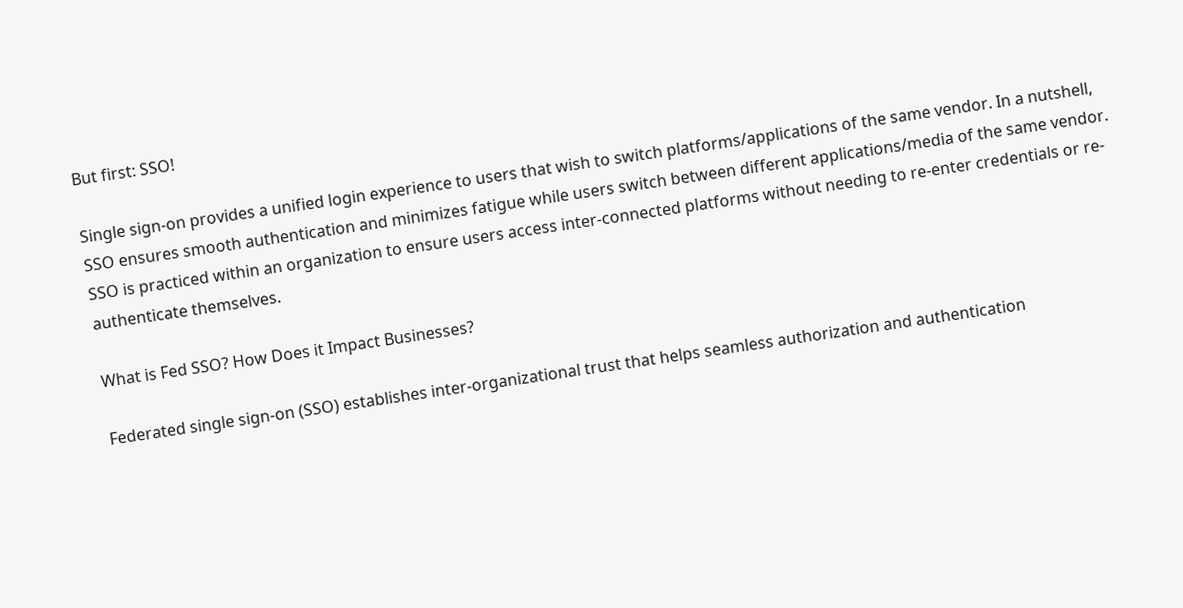But first: SSO!

Single sign-on provides a unified login experience to users that wish to switch platforms/applications of the same vendor. In a nutshell, SSO ensures smooth authentication and minimizes fatigue while users switch between different applications/media of the same vendor.
SSO is practiced within an organization to ensure users access inter-connected platforms without needing to re-enter credentials or re-authenticate themselves.

What is Fed SSO? How Does it Impact Businesses?

Federated single sign-on (SSO) establishes inter-organizational trust that helps seamless authorization and authentication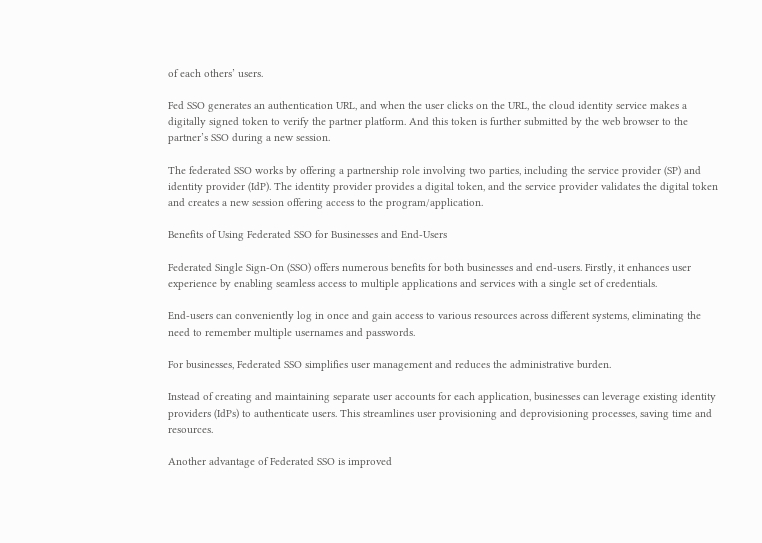of each others’ users.

Fed SSO generates an authentication URL, and when the user clicks on the URL, the cloud identity service makes a digitally signed token to verify the partner platform. And this token is further submitted by the web browser to the partner’s SSO during a new session.

The federated SSO works by offering a partnership role involving two parties, including the service provider (SP) and identity provider (IdP). The identity provider provides a digital token, and the service provider validates the digital token and creates a new session offering access to the program/application.

Benefits of Using Federated SSO for Businesses and End-Users

Federated Single Sign-On (SSO) offers numerous benefits for both businesses and end-users. Firstly, it enhances user experience by enabling seamless access to multiple applications and services with a single set of credentials.

End-users can conveniently log in once and gain access to various resources across different systems, eliminating the need to remember multiple usernames and passwords.

For businesses, Federated SSO simplifies user management and reduces the administrative burden.

Instead of creating and maintaining separate user accounts for each application, businesses can leverage existing identity providers (IdPs) to authenticate users. This streamlines user provisioning and deprovisioning processes, saving time and resources.

Another advantage of Federated SSO is improved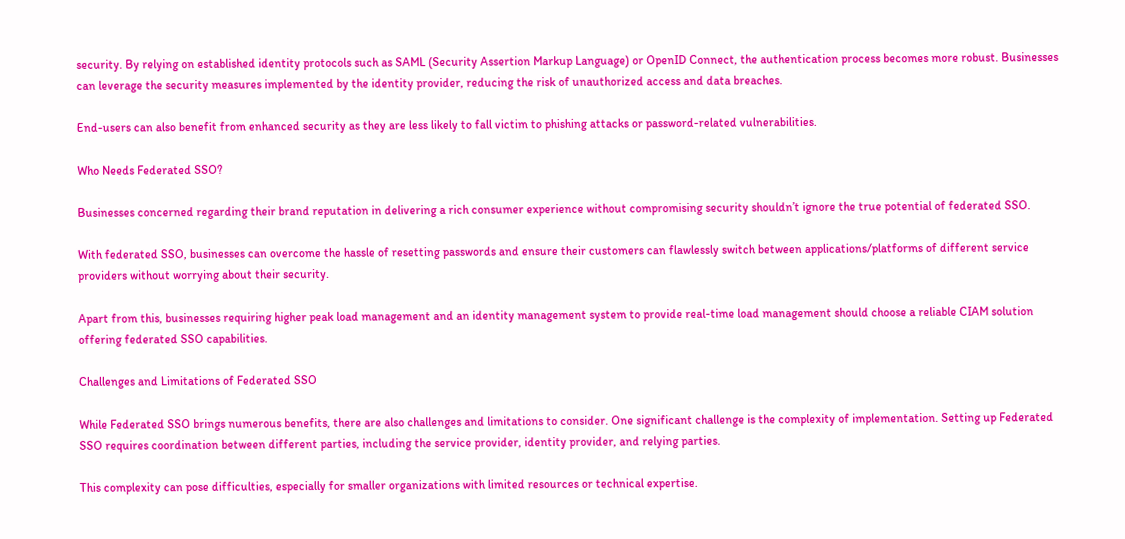security. By relying on established identity protocols such as SAML (Security Assertion Markup Language) or OpenID Connect, the authentication process becomes more robust. Businesses can leverage the security measures implemented by the identity provider, reducing the risk of unauthorized access and data breaches.

End-users can also benefit from enhanced security as they are less likely to fall victim to phishing attacks or password-related vulnerabilities.

Who Needs Federated SSO?

Businesses concerned regarding their brand reputation in delivering a rich consumer experience without compromising security shouldn’t ignore the true potential of federated SSO.

With federated SSO, businesses can overcome the hassle of resetting passwords and ensure their customers can flawlessly switch between applications/platforms of different service providers without worrying about their security.

Apart from this, businesses requiring higher peak load management and an identity management system to provide real-time load management should choose a reliable CIAM solution offering federated SSO capabilities.

Challenges and Limitations of Federated SSO

While Federated SSO brings numerous benefits, there are also challenges and limitations to consider. One significant challenge is the complexity of implementation. Setting up Federated SSO requires coordination between different parties, including the service provider, identity provider, and relying parties.

This complexity can pose difficulties, especially for smaller organizations with limited resources or technical expertise.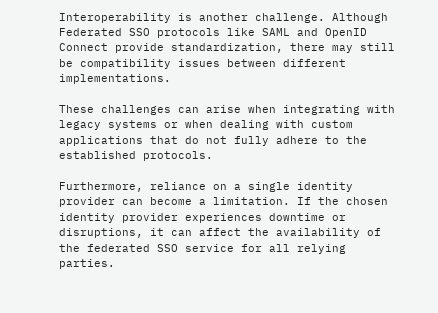Interoperability is another challenge. Although Federated SSO protocols like SAML and OpenID Connect provide standardization, there may still be compatibility issues between different implementations.

These challenges can arise when integrating with legacy systems or when dealing with custom applications that do not fully adhere to the established protocols.

Furthermore, reliance on a single identity provider can become a limitation. If the chosen identity provider experiences downtime or disruptions, it can affect the availability of the federated SSO service for all relying parties.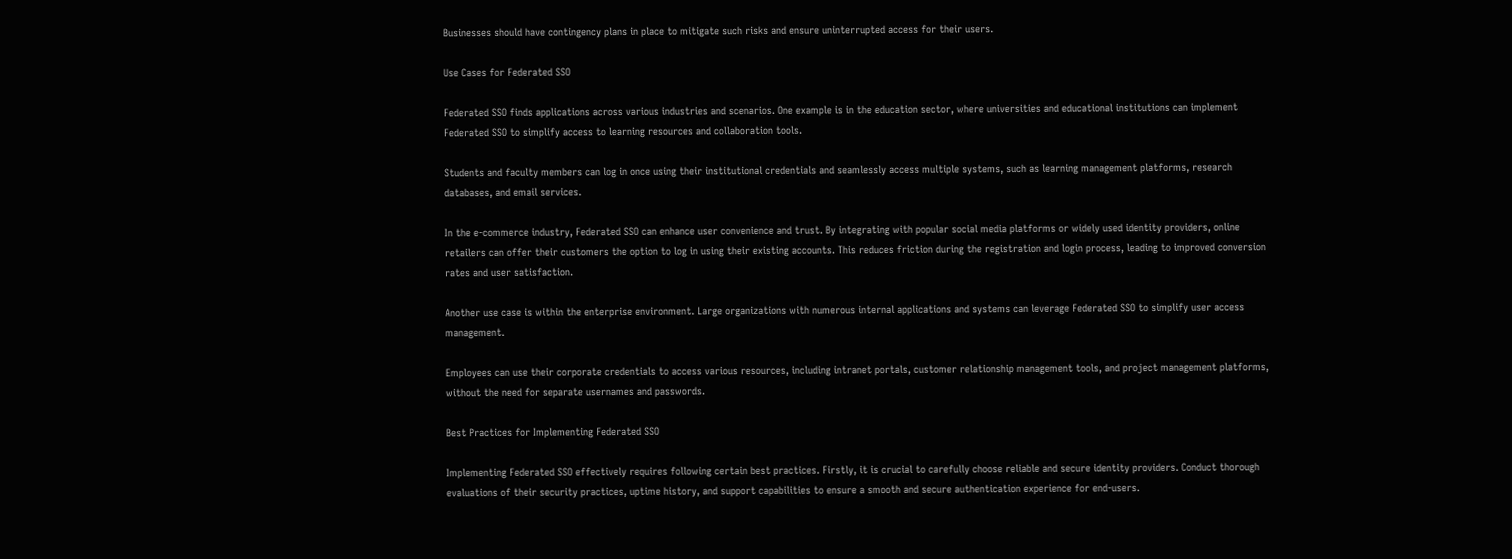Businesses should have contingency plans in place to mitigate such risks and ensure uninterrupted access for their users.

Use Cases for Federated SSO

Federated SSO finds applications across various industries and scenarios. One example is in the education sector, where universities and educational institutions can implement Federated SSO to simplify access to learning resources and collaboration tools.

Students and faculty members can log in once using their institutional credentials and seamlessly access multiple systems, such as learning management platforms, research databases, and email services.

In the e-commerce industry, Federated SSO can enhance user convenience and trust. By integrating with popular social media platforms or widely used identity providers, online retailers can offer their customers the option to log in using their existing accounts. This reduces friction during the registration and login process, leading to improved conversion rates and user satisfaction.

Another use case is within the enterprise environment. Large organizations with numerous internal applications and systems can leverage Federated SSO to simplify user access management.

Employees can use their corporate credentials to access various resources, including intranet portals, customer relationship management tools, and project management platforms, without the need for separate usernames and passwords.

Best Practices for Implementing Federated SSO

Implementing Federated SSO effectively requires following certain best practices. Firstly, it is crucial to carefully choose reliable and secure identity providers. Conduct thorough evaluations of their security practices, uptime history, and support capabilities to ensure a smooth and secure authentication experience for end-users.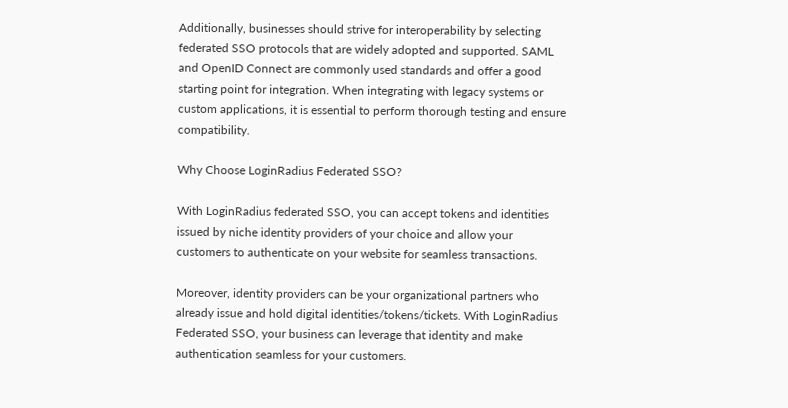Additionally, businesses should strive for interoperability by selecting federated SSO protocols that are widely adopted and supported. SAML and OpenID Connect are commonly used standards and offer a good starting point for integration. When integrating with legacy systems or custom applications, it is essential to perform thorough testing and ensure compatibility.

Why Choose LoginRadius Federated SSO?

With LoginRadius federated SSO, you can accept tokens and identities issued by niche identity providers of your choice and allow your customers to authenticate on your website for seamless transactions.

Moreover, identity providers can be your organizational partners who already issue and hold digital identities/tokens/tickets. With LoginRadius Federated SSO, your business can leverage that identity and make authentication seamless for your customers.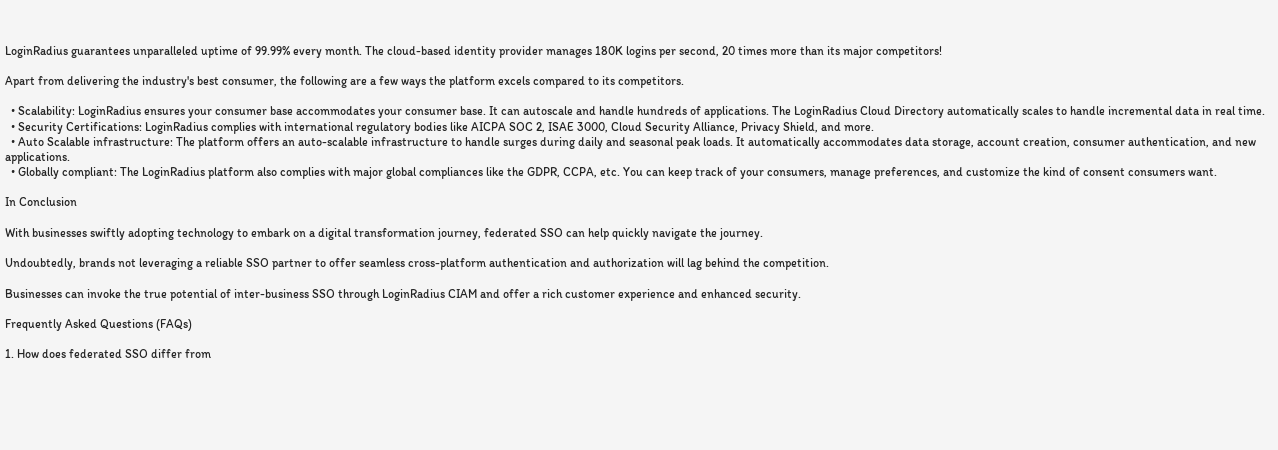LoginRadius guarantees unparalleled uptime of 99.99% every month. The cloud-based identity provider manages 180K logins per second, 20 times more than its major competitors!

Apart from delivering the industry's best consumer, the following are a few ways the platform excels compared to its competitors.

  • Scalability: LoginRadius ensures your consumer base accommodates your consumer base. It can autoscale and handle hundreds of applications. The LoginRadius Cloud Directory automatically scales to handle incremental data in real time.
  • Security Certifications: LoginRadius complies with international regulatory bodies like AICPA SOC 2, ISAE 3000, Cloud Security Alliance, Privacy Shield, and more.
  • Auto Scalable infrastructure: The platform offers an auto-scalable infrastructure to handle surges during daily and seasonal peak loads. It automatically accommodates data storage, account creation, consumer authentication, and new applications.
  • Globally compliant: The LoginRadius platform also complies with major global compliances like the GDPR, CCPA, etc. You can keep track of your consumers, manage preferences, and customize the kind of consent consumers want.

In Conclusion

With businesses swiftly adopting technology to embark on a digital transformation journey, federated SSO can help quickly navigate the journey.

Undoubtedly, brands not leveraging a reliable SSO partner to offer seamless cross-platform authentication and authorization will lag behind the competition.

Businesses can invoke the true potential of inter-business SSO through LoginRadius CIAM and offer a rich customer experience and enhanced security.

Frequently Asked Questions (FAQs)

1. How does federated SSO differ from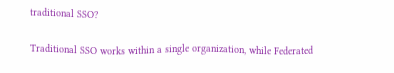traditional SSO?

Traditional SSO works within a single organization, while Federated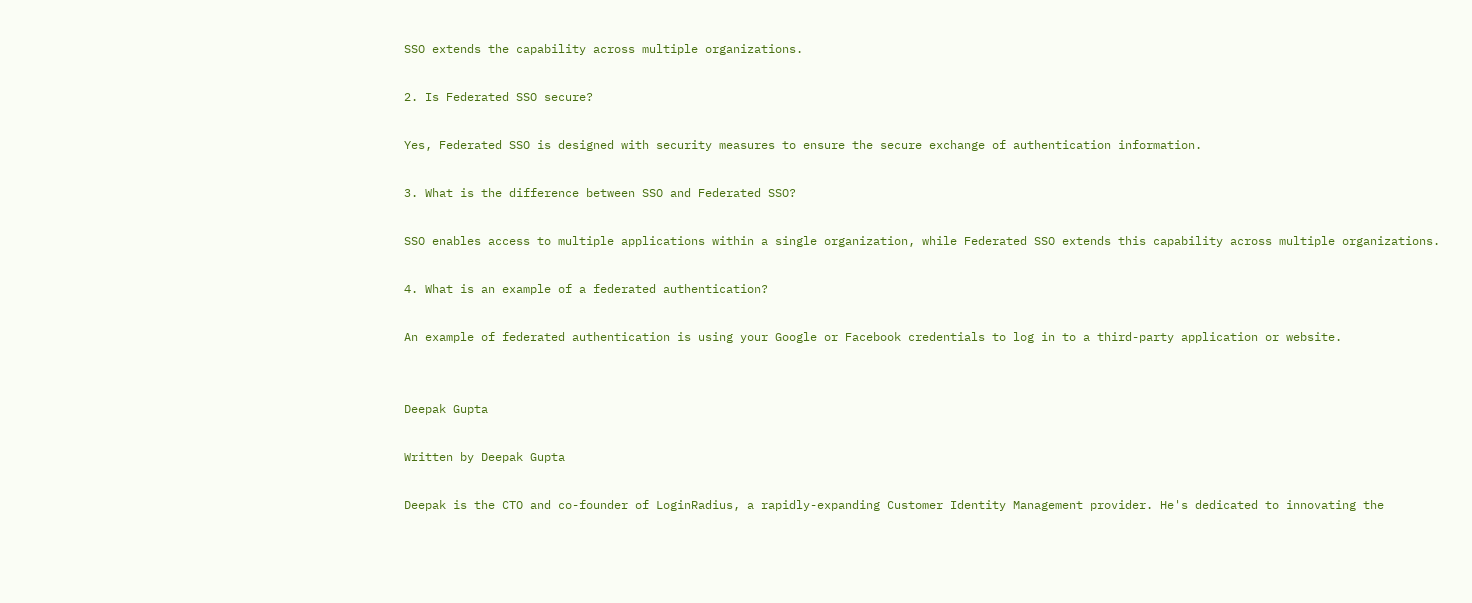SSO extends the capability across multiple organizations.

2. Is Federated SSO secure?

Yes, Federated SSO is designed with security measures to ensure the secure exchange of authentication information.

3. What is the difference between SSO and Federated SSO?

SSO enables access to multiple applications within a single organization, while Federated SSO extends this capability across multiple organizations.

4. What is an example of a federated authentication?

An example of federated authentication is using your Google or Facebook credentials to log in to a third-party application or website.


Deepak Gupta

Written by Deepak Gupta

Deepak is the CTO and co-founder of LoginRadius, a rapidly-expanding Customer Identity Management provider. He's dedicated to innovating the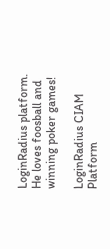LoginRadius platform. He loves foosball and winning poker games!

LoginRadius CIAM Platform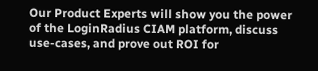Our Product Experts will show you the power of the LoginRadius CIAM platform, discuss use-cases, and prove out ROI for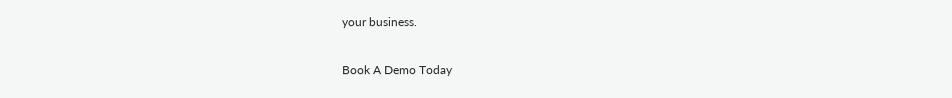your business.

Book A Demo Today